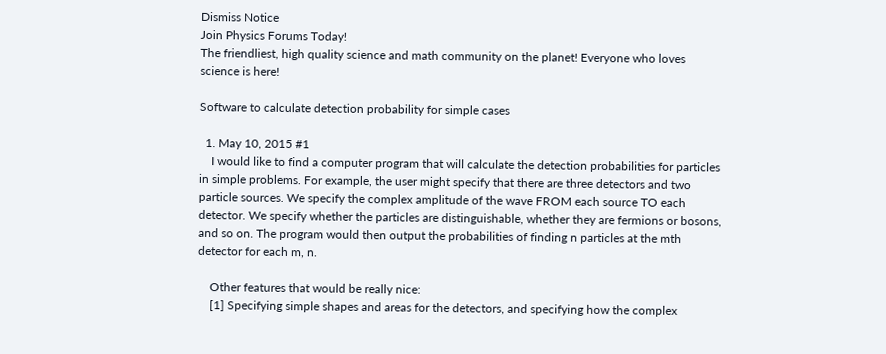Dismiss Notice
Join Physics Forums Today!
The friendliest, high quality science and math community on the planet! Everyone who loves science is here!

Software to calculate detection probability for simple cases

  1. May 10, 2015 #1
    I would like to find a computer program that will calculate the detection probabilities for particles in simple problems. For example, the user might specify that there are three detectors and two particle sources. We specify the complex amplitude of the wave FROM each source TO each detector. We specify whether the particles are distinguishable, whether they are fermions or bosons, and so on. The program would then output the probabilities of finding n particles at the mth detector for each m, n.

    Other features that would be really nice:
    [1] Specifying simple shapes and areas for the detectors, and specifying how the complex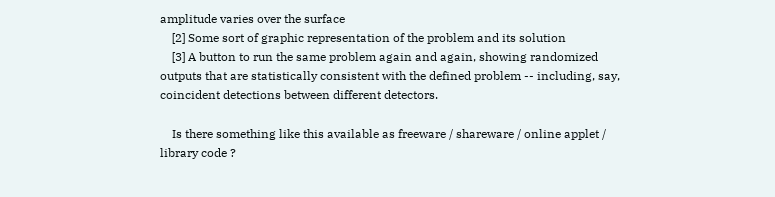amplitude varies over the surface
    [2] Some sort of graphic representation of the problem and its solution
    [3] A button to run the same problem again and again, showing randomized outputs that are statistically consistent with the defined problem -- including, say, coincident detections between different detectors.

    Is there something like this available as freeware / shareware / online applet / library code ?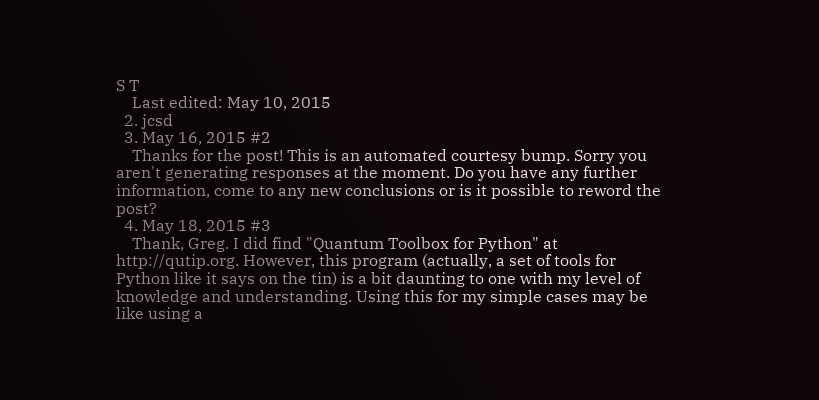S T
    Last edited: May 10, 2015
  2. jcsd
  3. May 16, 2015 #2
    Thanks for the post! This is an automated courtesy bump. Sorry you aren't generating responses at the moment. Do you have any further information, come to any new conclusions or is it possible to reword the post?
  4. May 18, 2015 #3
    Thank, Greg. I did find "Quantum Toolbox for Python" at http://qutip.org. However, this program (actually, a set of tools for Python like it says on the tin) is a bit daunting to one with my level of knowledge and understanding. Using this for my simple cases may be like using a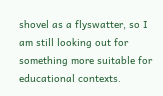shovel as a flyswatter, so I am still looking out for something more suitable for educational contexts.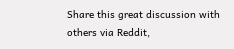Share this great discussion with others via Reddit,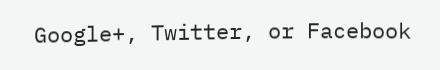Google+, Twitter, or Facebook